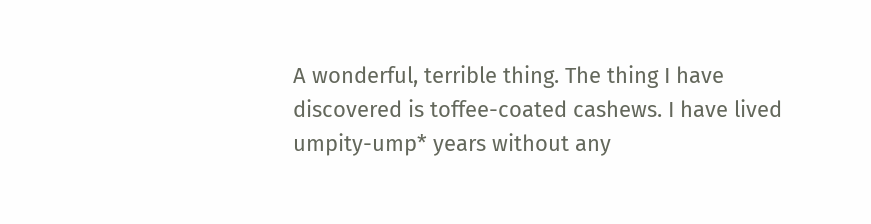A wonderful, terrible thing. The thing I have discovered is toffee-coated cashews. I have lived umpity-ump* years without any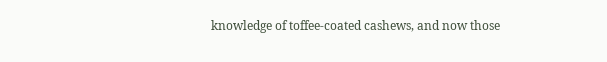knowledge of toffee-coated cashews, and now those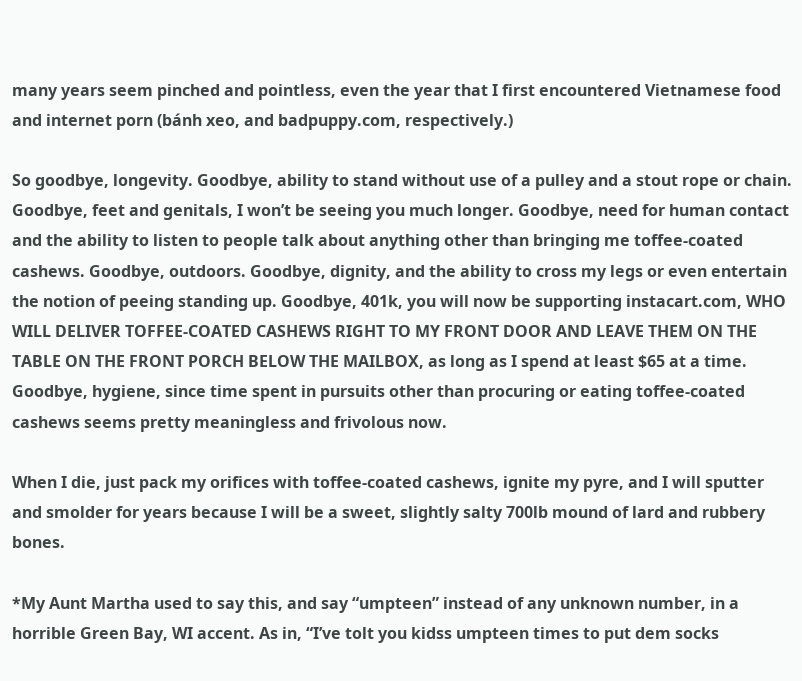many years seem pinched and pointless, even the year that I first encountered Vietnamese food and internet porn (bánh xeo, and badpuppy.com, respectively.)

So goodbye, longevity. Goodbye, ability to stand without use of a pulley and a stout rope or chain. Goodbye, feet and genitals, I won’t be seeing you much longer. Goodbye, need for human contact and the ability to listen to people talk about anything other than bringing me toffee-coated cashews. Goodbye, outdoors. Goodbye, dignity, and the ability to cross my legs or even entertain the notion of peeing standing up. Goodbye, 401k, you will now be supporting instacart.com, WHO WILL DELIVER TOFFEE-COATED CASHEWS RIGHT TO MY FRONT DOOR AND LEAVE THEM ON THE TABLE ON THE FRONT PORCH BELOW THE MAILBOX, as long as I spend at least $65 at a time. Goodbye, hygiene, since time spent in pursuits other than procuring or eating toffee-coated cashews seems pretty meaningless and frivolous now.

When I die, just pack my orifices with toffee-coated cashews, ignite my pyre, and I will sputter and smolder for years because I will be a sweet, slightly salty 700lb mound of lard and rubbery bones.

*My Aunt Martha used to say this, and say “umpteen” instead of any unknown number, in a horrible Green Bay, WI accent. As in, “I’ve tolt you kidss umpteen times to put dem socks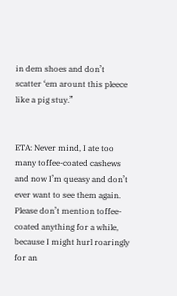in dem shoes and don’t scatter ‘em arount this pleece like a pig stuy.”


ETA: Never mind, I ate too many toffee-coated cashews and now I’m queasy and don’t ever want to see them again. Please don’t mention toffee-coated anything for a while, because I might hurl roaringly for an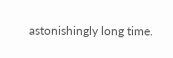astonishingly long time.